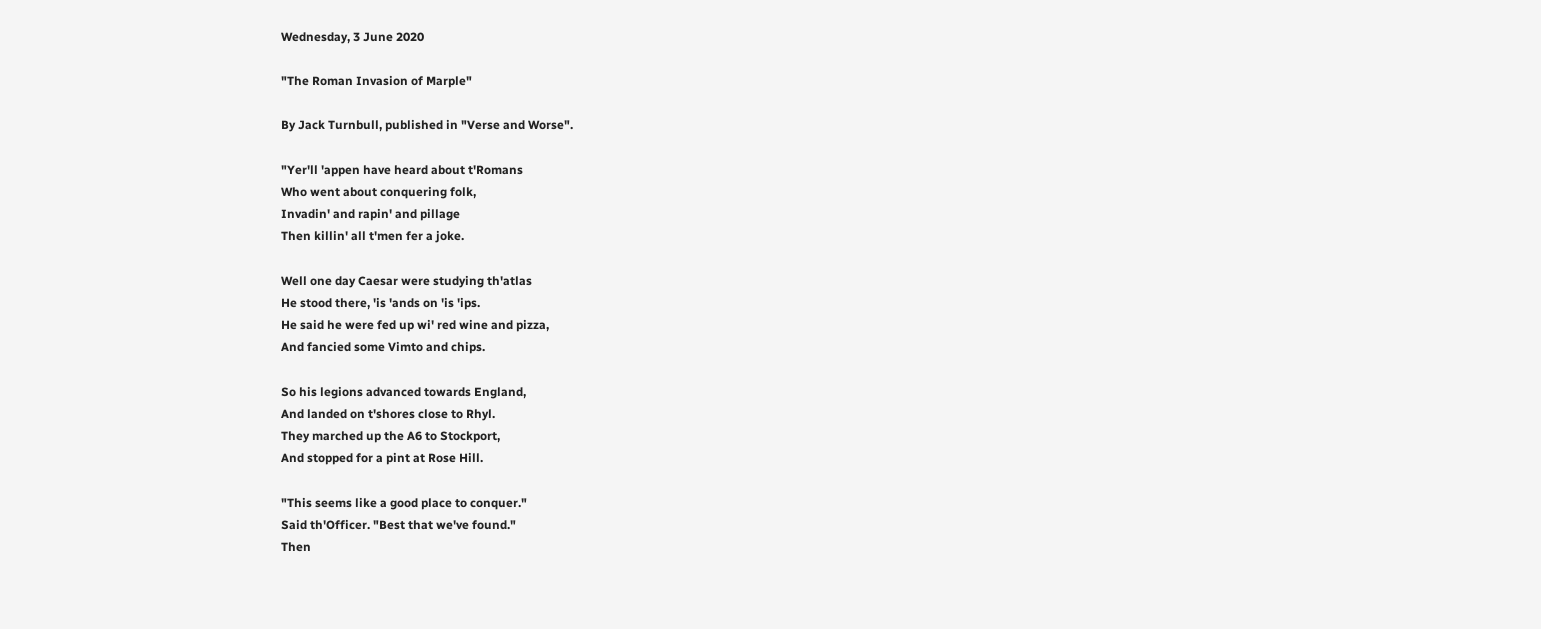Wednesday, 3 June 2020

"The Roman Invasion of Marple"

By Jack Turnbull, published in "Verse and Worse".

"Yer'll 'appen have heard about t'Romans
Who went about conquering folk,
Invadin' and rapin' and pillage
Then killin' all t'men fer a joke.

Well one day Caesar were studying th'atlas
He stood there, 'is 'ands on 'is 'ips.
He said he were fed up wi' red wine and pizza,
And fancied some Vimto and chips.

So his legions advanced towards England,
And landed on t'shores close to Rhyl.
They marched up the A6 to Stockport,
And stopped for a pint at Rose Hill.

"This seems like a good place to conquer."
Said th'Officer. "Best that we've found."
Then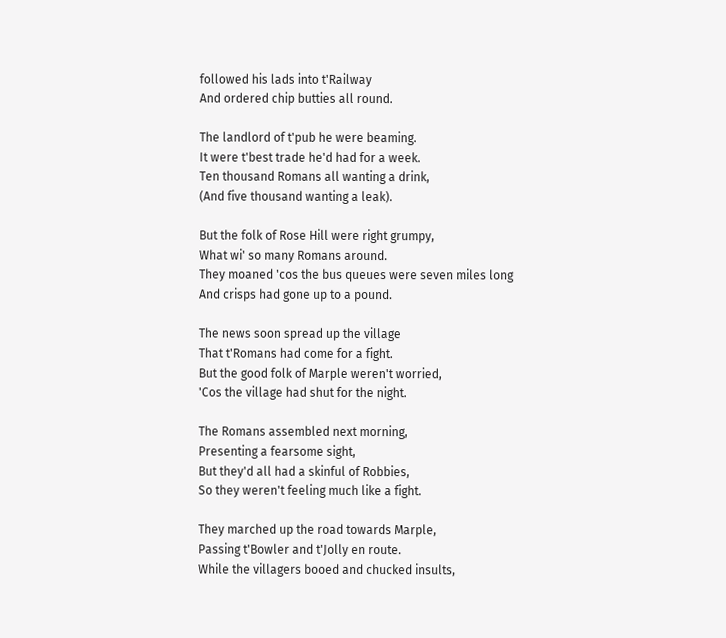followed his lads into t'Railway
And ordered chip butties all round.

The landlord of t'pub he were beaming.
It were t'best trade he'd had for a week.
Ten thousand Romans all wanting a drink,
(And five thousand wanting a leak).

But the folk of Rose Hill were right grumpy,
What wi' so many Romans around.
They moaned 'cos the bus queues were seven miles long
And crisps had gone up to a pound.

The news soon spread up the village
That t'Romans had come for a fight.
But the good folk of Marple weren't worried,
'Cos the village had shut for the night.

The Romans assembled next morning,
Presenting a fearsome sight,
But they'd all had a skinful of Robbies,
So they weren't feeling much like a fight.

They marched up the road towards Marple,
Passing t'Bowler and t'Jolly en route.
While the villagers booed and chucked insults,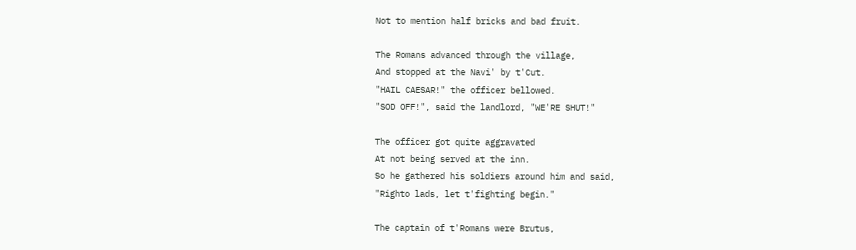Not to mention half bricks and bad fruit.

The Romans advanced through the village,
And stopped at the Navi' by t'Cut.
"HAIL CAESAR!" the officer bellowed.
"SOD OFF!", said the landlord, "WE'RE SHUT!"

The officer got quite aggravated
At not being served at the inn.
So he gathered his soldiers around him and said,
"Righto lads, let t'fighting begin."

The captain of t'Romans were Brutus,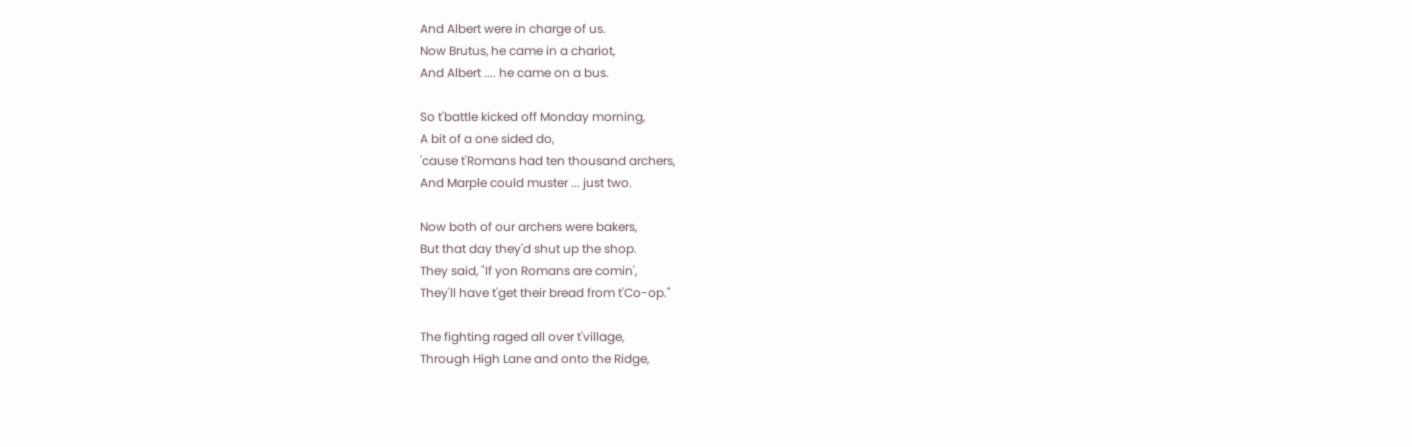And Albert were in charge of us.
Now Brutus, he came in a chariot,
And Albert .... he came on a bus.

So t'battle kicked off Monday morning,
A bit of a one sided do,
'cause t'Romans had ten thousand archers,
And Marple could muster ... just two.

Now both of our archers were bakers,
But that day they'd shut up the shop.
They said, "If yon Romans are comin',
They'll have t'get their bread from t'Co-op."

The fighting raged all over t'village,
Through High Lane and onto the Ridge,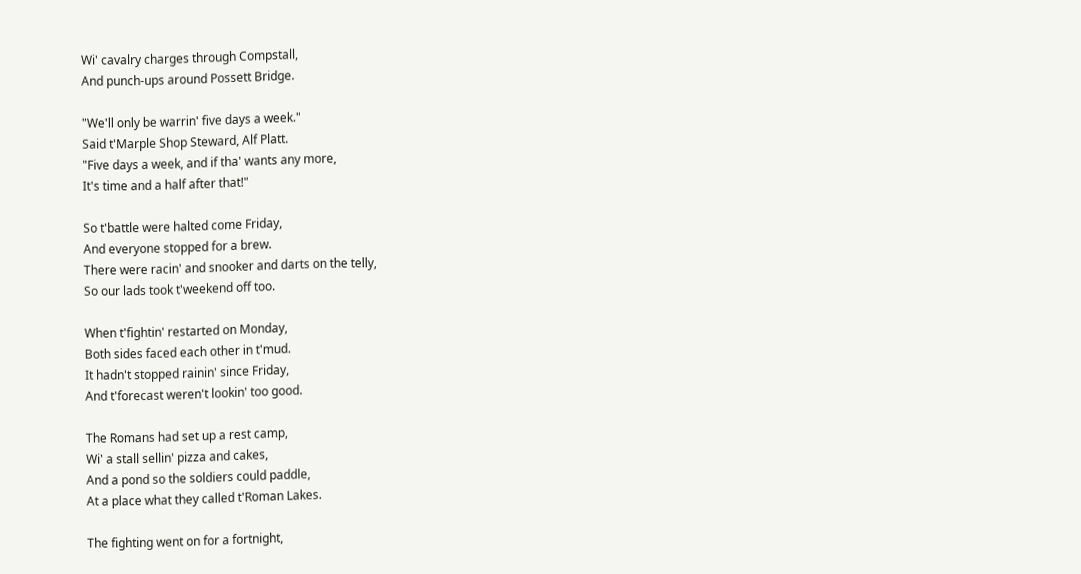Wi' cavalry charges through Compstall,
And punch-ups around Possett Bridge.

"We'll only be warrin' five days a week."
Said t'Marple Shop Steward, Alf Platt.
"Five days a week, and if tha' wants any more,
It's time and a half after that!"

So t'battle were halted come Friday,
And everyone stopped for a brew.
There were racin' and snooker and darts on the telly,
So our lads took t'weekend off too.

When t'fightin' restarted on Monday,
Both sides faced each other in t'mud.
It hadn't stopped rainin' since Friday,
And t'forecast weren't lookin' too good.

The Romans had set up a rest camp,
Wi' a stall sellin' pizza and cakes,
And a pond so the soldiers could paddle,
At a place what they called t'Roman Lakes.

The fighting went on for a fortnight,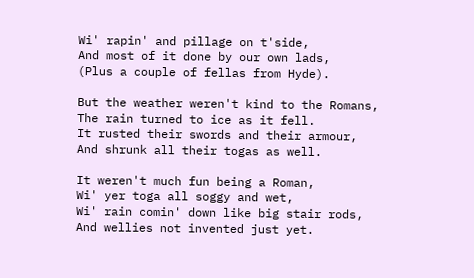Wi' rapin' and pillage on t'side,
And most of it done by our own lads,
(Plus a couple of fellas from Hyde).

But the weather weren't kind to the Romans,
The rain turned to ice as it fell.
It rusted their swords and their armour,
And shrunk all their togas as well.

It weren't much fun being a Roman,
Wi' yer toga all soggy and wet,
Wi' rain comin' down like big stair rods,
And wellies not invented just yet.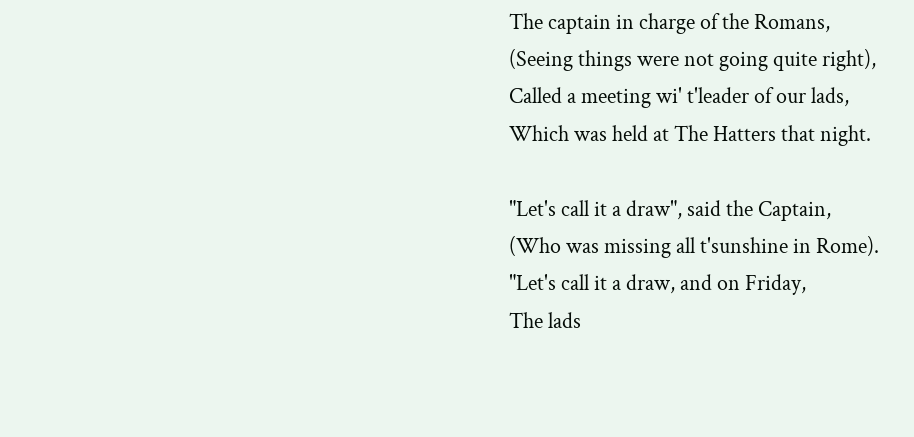The captain in charge of the Romans,
(Seeing things were not going quite right),
Called a meeting wi' t'leader of our lads,
Which was held at The Hatters that night.

"Let's call it a draw", said the Captain,
(Who was missing all t'sunshine in Rome).
"Let's call it a draw, and on Friday,
The lads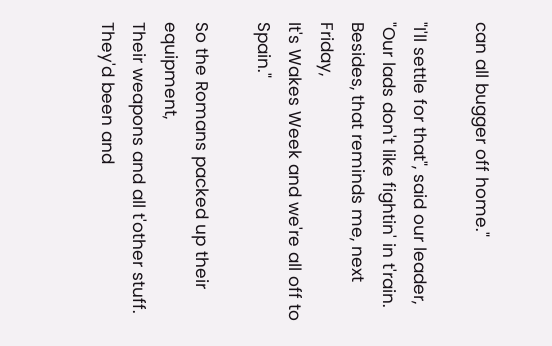can all bugger off home."

"I'll settle for that", said our leader,
"Our lads don't like fightin' in t'rain.
Besides, that reminds me, next Friday,
It's Wakes Week and we're all off to Spain."

So the Romans packed up their equipment,
Their weapons and all t'other stuff.
They'd been and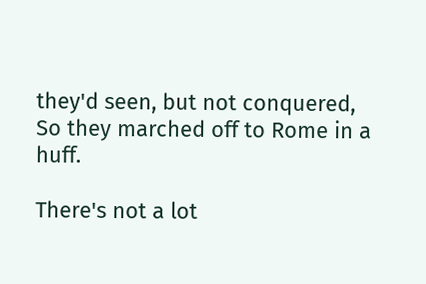they'd seen, but not conquered,
So they marched off to Rome in a huff.

There's not a lot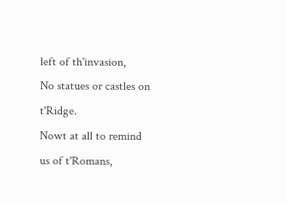left of th'invasion,
No statues or castles on t'Ridge.
Nowt at all to remind us of t'Romans,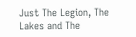Just The Legion, The Lakes and The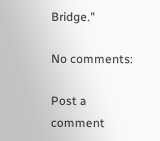Bridge."

No comments:

Post a comment